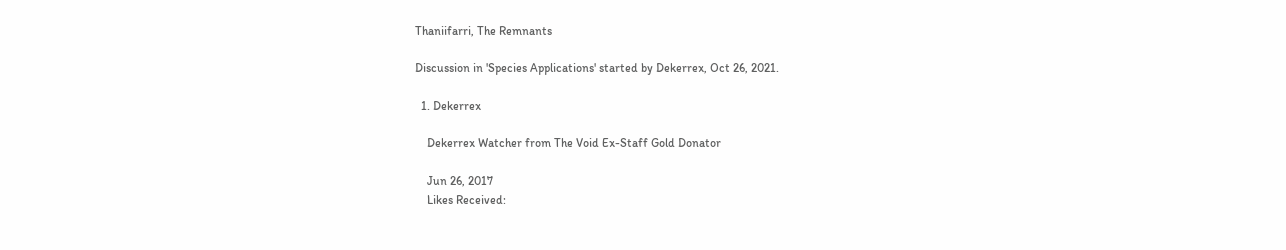Thaniifarri, The Remnants

Discussion in 'Species Applications' started by Dekerrex, Oct 26, 2021.

  1. Dekerrex

    Dekerrex Watcher from The Void Ex-Staff Gold Donator

    Jun 26, 2017
    Likes Received: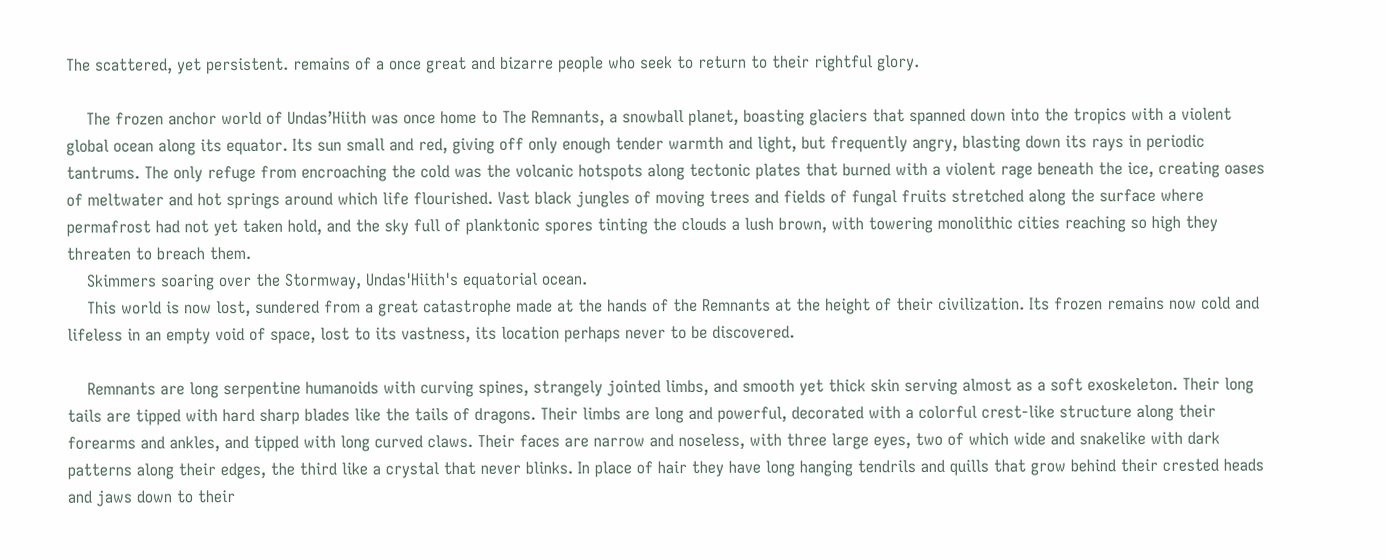The scattered, yet persistent. remains of a once great and bizarre people who seek to return to their rightful glory.

    The frozen anchor world of Undas’Hiith was once home to The Remnants, a snowball planet, boasting glaciers that spanned down into the tropics with a violent global ocean along its equator. Its sun small and red, giving off only enough tender warmth and light, but frequently angry, blasting down its rays in periodic tantrums. The only refuge from encroaching the cold was the volcanic hotspots along tectonic plates that burned with a violent rage beneath the ice, creating oases of meltwater and hot springs around which life flourished. Vast black jungles of moving trees and fields of fungal fruits stretched along the surface where permafrost had not yet taken hold, and the sky full of planktonic spores tinting the clouds a lush brown, with towering monolithic cities reaching so high they threaten to breach them.
    Skimmers soaring over the Stormway, Undas'Hiith's equatorial ocean.
    This world is now lost, sundered from a great catastrophe made at the hands of the Remnants at the height of their civilization. Its frozen remains now cold and lifeless in an empty void of space, lost to its vastness, its location perhaps never to be discovered.

    Remnants are long serpentine humanoids with curving spines, strangely jointed limbs, and smooth yet thick skin serving almost as a soft exoskeleton. Their long tails are tipped with hard sharp blades like the tails of dragons. Their limbs are long and powerful, decorated with a colorful crest-like structure along their forearms and ankles, and tipped with long curved claws. Their faces are narrow and noseless, with three large eyes, two of which wide and snakelike with dark patterns along their edges, the third like a crystal that never blinks. In place of hair they have long hanging tendrils and quills that grow behind their crested heads and jaws down to their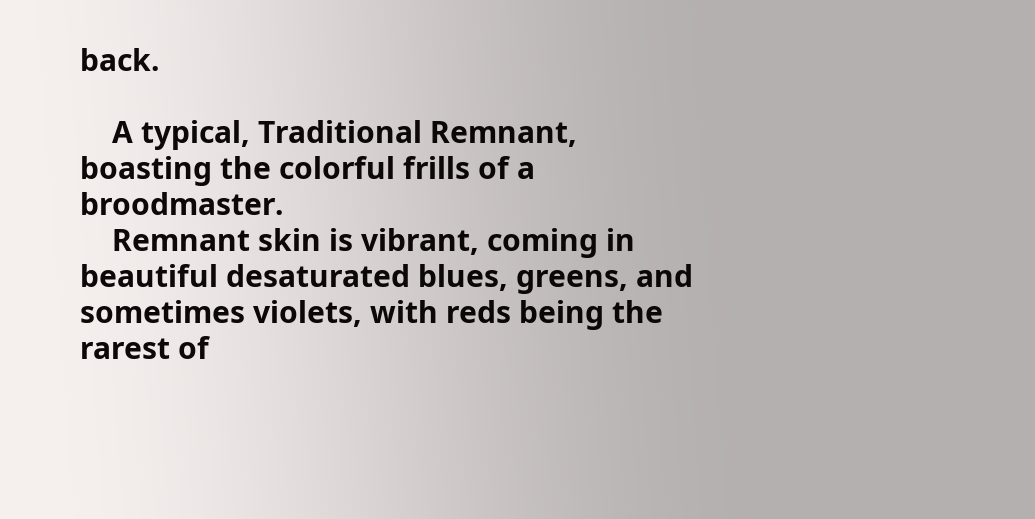back.

    A typical, Traditional Remnant, boasting the colorful frills of a broodmaster.
    Remnant skin is vibrant, coming in beautiful desaturated blues, greens, and sometimes violets, with reds being the rarest of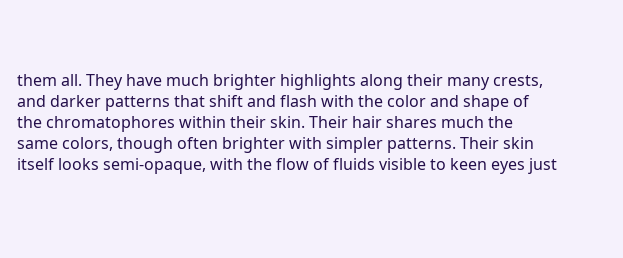them all. They have much brighter highlights along their many crests, and darker patterns that shift and flash with the color and shape of the chromatophores within their skin. Their hair shares much the same colors, though often brighter with simpler patterns. Their skin itself looks semi-opaque, with the flow of fluids visible to keen eyes just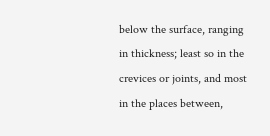below the surface, ranging in thickness; least so in the crevices or joints, and most in the places between,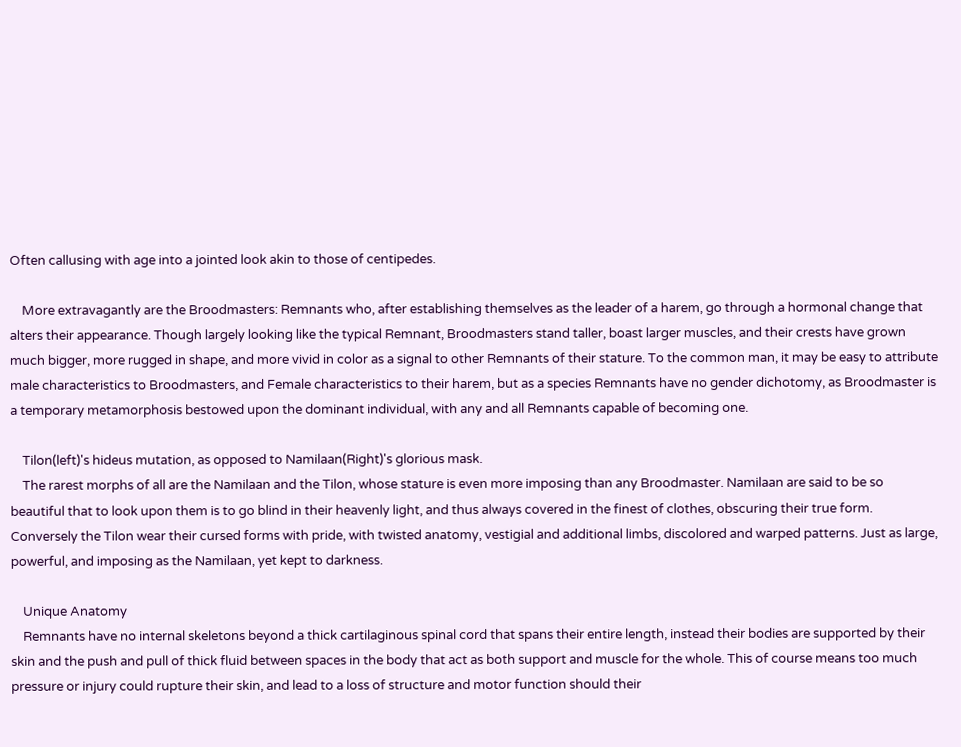Often callusing with age into a jointed look akin to those of centipedes.

    More extravagantly are the Broodmasters: Remnants who, after establishing themselves as the leader of a harem, go through a hormonal change that alters their appearance. Though largely looking like the typical Remnant, Broodmasters stand taller, boast larger muscles, and their crests have grown much bigger, more rugged in shape, and more vivid in color as a signal to other Remnants of their stature. To the common man, it may be easy to attribute male characteristics to Broodmasters, and Female characteristics to their harem, but as a species Remnants have no gender dichotomy, as Broodmaster is a temporary metamorphosis bestowed upon the dominant individual, with any and all Remnants capable of becoming one.

    Tilon(left)'s hideus mutation, as opposed to Namilaan(Right)'s glorious mask.
    The rarest morphs of all are the Namilaan and the Tilon, whose stature is even more imposing than any Broodmaster. Namilaan are said to be so beautiful that to look upon them is to go blind in their heavenly light, and thus always covered in the finest of clothes, obscuring their true form. Conversely the Tilon wear their cursed forms with pride, with twisted anatomy, vestigial and additional limbs, discolored and warped patterns. Just as large, powerful, and imposing as the Namilaan, yet kept to darkness.

    Unique Anatomy
    Remnants have no internal skeletons beyond a thick cartilaginous spinal cord that spans their entire length, instead their bodies are supported by their skin and the push and pull of thick fluid between spaces in the body that act as both support and muscle for the whole. This of course means too much pressure or injury could rupture their skin, and lead to a loss of structure and motor function should their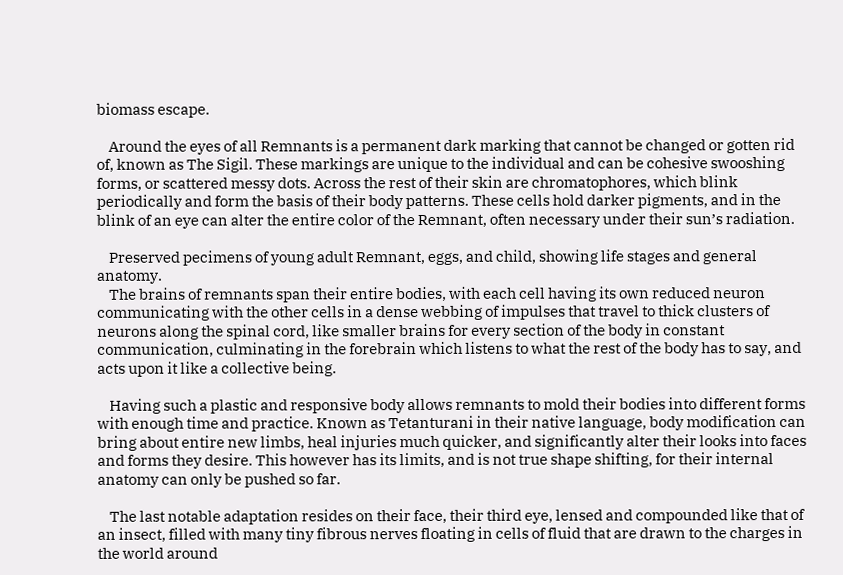biomass escape.

    Around the eyes of all Remnants is a permanent dark marking that cannot be changed or gotten rid of, known as The Sigil. These markings are unique to the individual and can be cohesive swooshing forms, or scattered messy dots. Across the rest of their skin are chromatophores, which blink periodically and form the basis of their body patterns. These cells hold darker pigments, and in the blink of an eye can alter the entire color of the Remnant, often necessary under their sun’s radiation.

    Preserved pecimens of young adult Remnant, eggs, and child, showing life stages and general anatomy.
    The brains of remnants span their entire bodies, with each cell having its own reduced neuron communicating with the other cells in a dense webbing of impulses that travel to thick clusters of neurons along the spinal cord, like smaller brains for every section of the body in constant communication, culminating in the forebrain which listens to what the rest of the body has to say, and acts upon it like a collective being.

    Having such a plastic and responsive body allows remnants to mold their bodies into different forms with enough time and practice. Known as Tetanturani in their native language, body modification can bring about entire new limbs, heal injuries much quicker, and significantly alter their looks into faces and forms they desire. This however has its limits, and is not true shape shifting, for their internal anatomy can only be pushed so far.

    The last notable adaptation resides on their face, their third eye, lensed and compounded like that of an insect, filled with many tiny fibrous nerves floating in cells of fluid that are drawn to the charges in the world around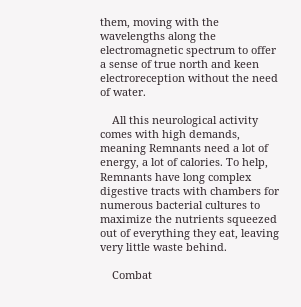them, moving with the wavelengths along the electromagnetic spectrum to offer a sense of true north and keen electroreception without the need of water.

    All this neurological activity comes with high demands, meaning Remnants need a lot of energy, a lot of calories. To help, Remnants have long complex digestive tracts with chambers for numerous bacterial cultures to maximize the nutrients squeezed out of everything they eat, leaving very little waste behind.

    Combat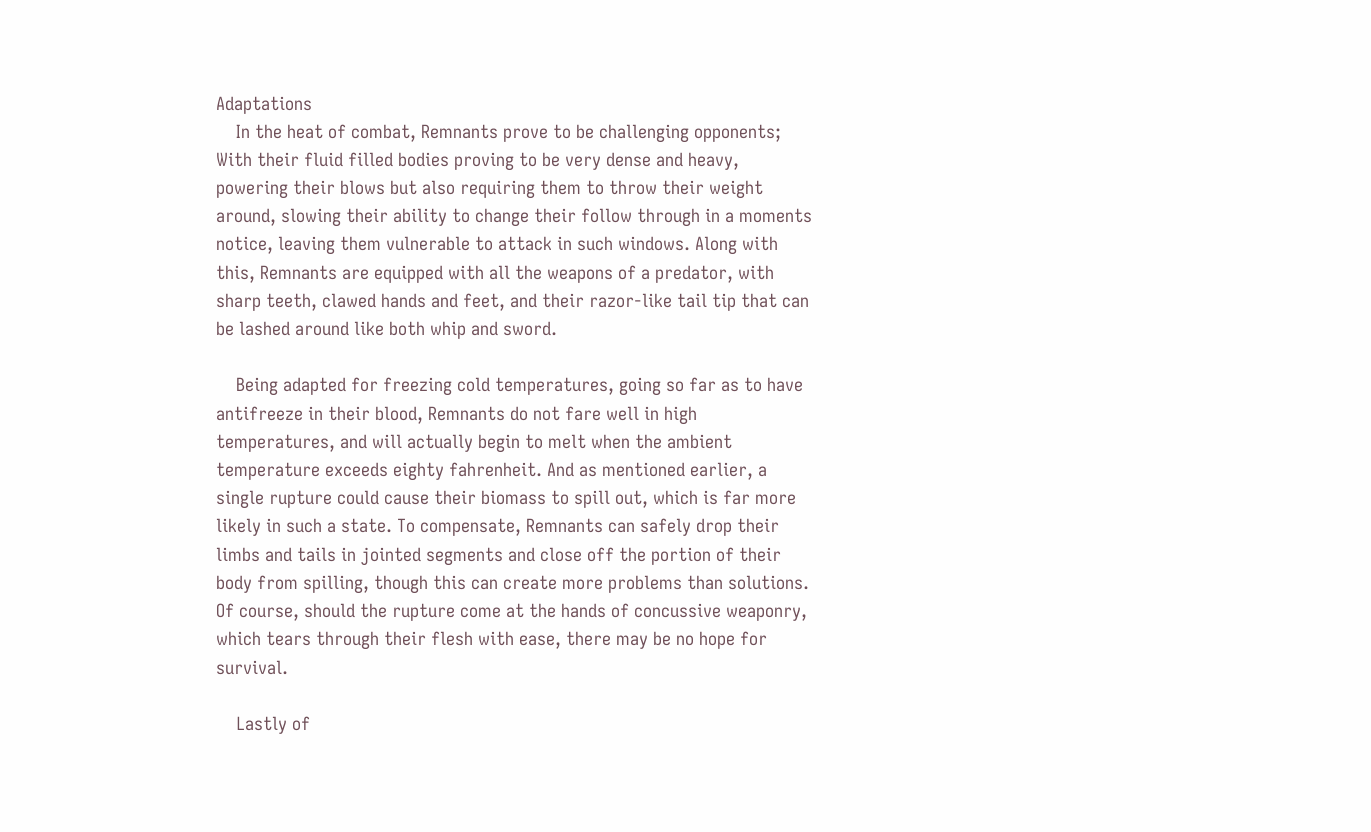Adaptations
    In the heat of combat, Remnants prove to be challenging opponents; With their fluid filled bodies proving to be very dense and heavy, powering their blows but also requiring them to throw their weight around, slowing their ability to change their follow through in a moments notice, leaving them vulnerable to attack in such windows. Along with this, Remnants are equipped with all the weapons of a predator, with sharp teeth, clawed hands and feet, and their razor-like tail tip that can be lashed around like both whip and sword.

    Being adapted for freezing cold temperatures, going so far as to have antifreeze in their blood, Remnants do not fare well in high temperatures, and will actually begin to melt when the ambient temperature exceeds eighty fahrenheit. And as mentioned earlier, a single rupture could cause their biomass to spill out, which is far more likely in such a state. To compensate, Remnants can safely drop their limbs and tails in jointed segments and close off the portion of their body from spilling, though this can create more problems than solutions. Of course, should the rupture come at the hands of concussive weaponry, which tears through their flesh with ease, there may be no hope for survival.

    Lastly of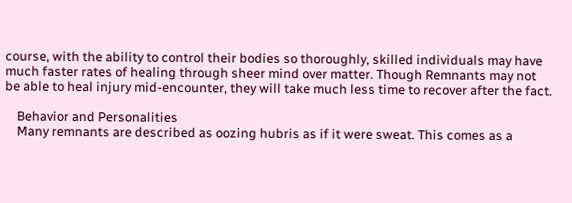course, with the ability to control their bodies so thoroughly, skilled individuals may have much faster rates of healing through sheer mind over matter. Though Remnants may not be able to heal injury mid-encounter, they will take much less time to recover after the fact.

    Behavior and Personalities
    Many remnants are described as oozing hubris as if it were sweat. This comes as a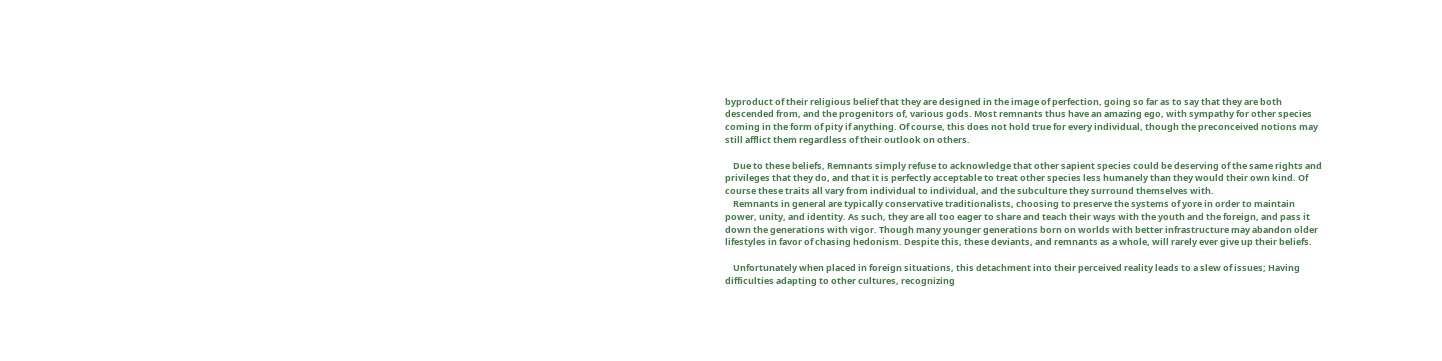byproduct of their religious belief that they are designed in the image of perfection, going so far as to say that they are both descended from, and the progenitors of, various gods. Most remnants thus have an amazing ego, with sympathy for other species coming in the form of pity if anything. Of course, this does not hold true for every individual, though the preconceived notions may still afflict them regardless of their outlook on others.

    Due to these beliefs, Remnants simply refuse to acknowledge that other sapient species could be deserving of the same rights and privileges that they do, and that it is perfectly acceptable to treat other species less humanely than they would their own kind. Of course these traits all vary from individual to individual, and the subculture they surround themselves with.
    Remnants in general are typically conservative traditionalists, choosing to preserve the systems of yore in order to maintain power, unity, and identity. As such, they are all too eager to share and teach their ways with the youth and the foreign, and pass it down the generations with vigor. Though many younger generations born on worlds with better infrastructure may abandon older lifestyles in favor of chasing hedonism. Despite this, these deviants, and remnants as a whole, will rarely ever give up their beliefs.

    Unfortunately when placed in foreign situations, this detachment into their perceived reality leads to a slew of issues; Having difficulties adapting to other cultures, recognizing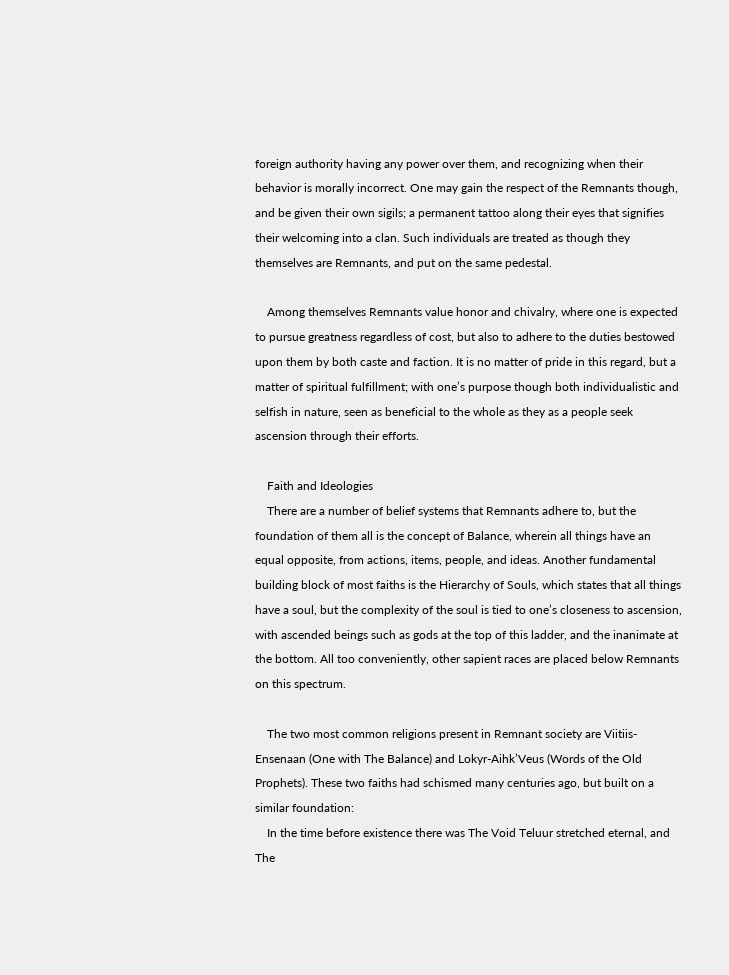foreign authority having any power over them, and recognizing when their behavior is morally incorrect. One may gain the respect of the Remnants though, and be given their own sigils; a permanent tattoo along their eyes that signifies their welcoming into a clan. Such individuals are treated as though they themselves are Remnants, and put on the same pedestal.

    Among themselves Remnants value honor and chivalry, where one is expected to pursue greatness regardless of cost, but also to adhere to the duties bestowed upon them by both caste and faction. It is no matter of pride in this regard, but a matter of spiritual fulfillment; with one’s purpose though both individualistic and selfish in nature, seen as beneficial to the whole as they as a people seek ascension through their efforts.

    Faith and Ideologies
    There are a number of belief systems that Remnants adhere to, but the foundation of them all is the concept of Balance, wherein all things have an equal opposite, from actions, items, people, and ideas. Another fundamental building block of most faiths is the Hierarchy of Souls, which states that all things have a soul, but the complexity of the soul is tied to one’s closeness to ascension, with ascended beings such as gods at the top of this ladder, and the inanimate at the bottom. All too conveniently, other sapient races are placed below Remnants on this spectrum.

    The two most common religions present in Remnant society are Viitiis-Ensenaan (One with The Balance) and Lokyr-Aihk’Veus (Words of the Old Prophets). These two faiths had schismed many centuries ago, but built on a similar foundation:
    In the time before existence there was The Void Teluur stretched eternal, and The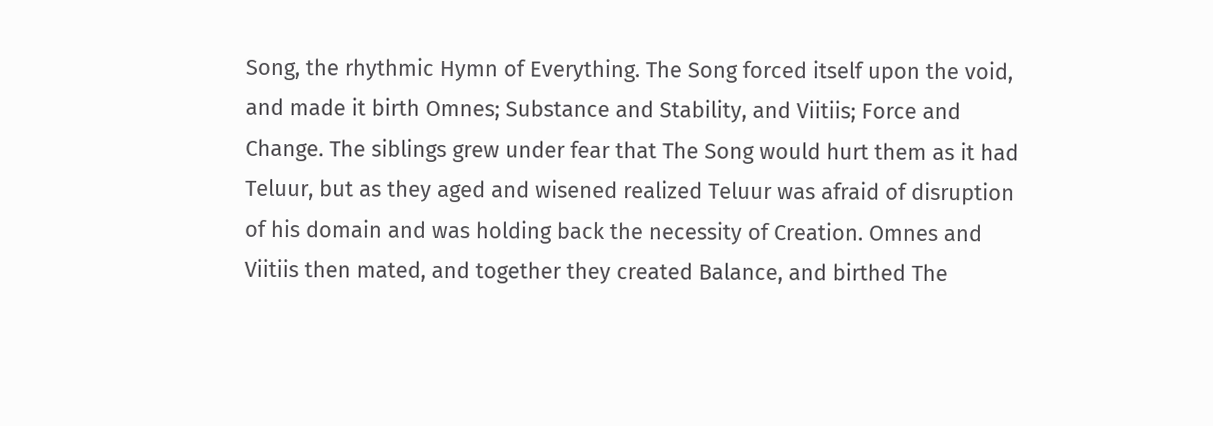Song, the rhythmic Hymn of Everything. The Song forced itself upon the void, and made it birth Omnes; Substance and Stability, and Viitiis; Force and Change. The siblings grew under fear that The Song would hurt them as it had Teluur, but as they aged and wisened realized Teluur was afraid of disruption of his domain and was holding back the necessity of Creation. Omnes and Viitiis then mated, and together they created Balance, and birthed The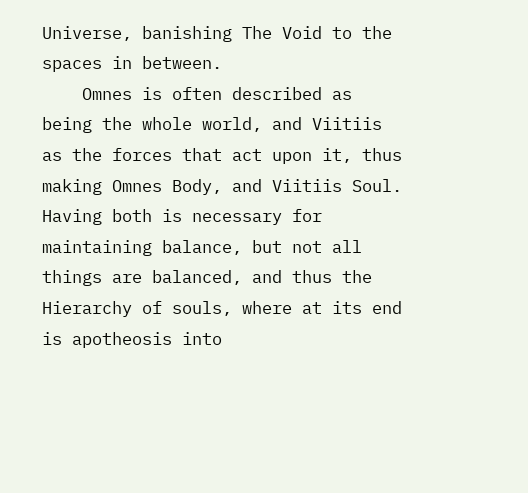Universe, banishing The Void to the spaces in between.
    Omnes is often described as being the whole world, and Viitiis as the forces that act upon it, thus making Omnes Body, and Viitiis Soul. Having both is necessary for maintaining balance, but not all things are balanced, and thus the Hierarchy of souls, where at its end is apotheosis into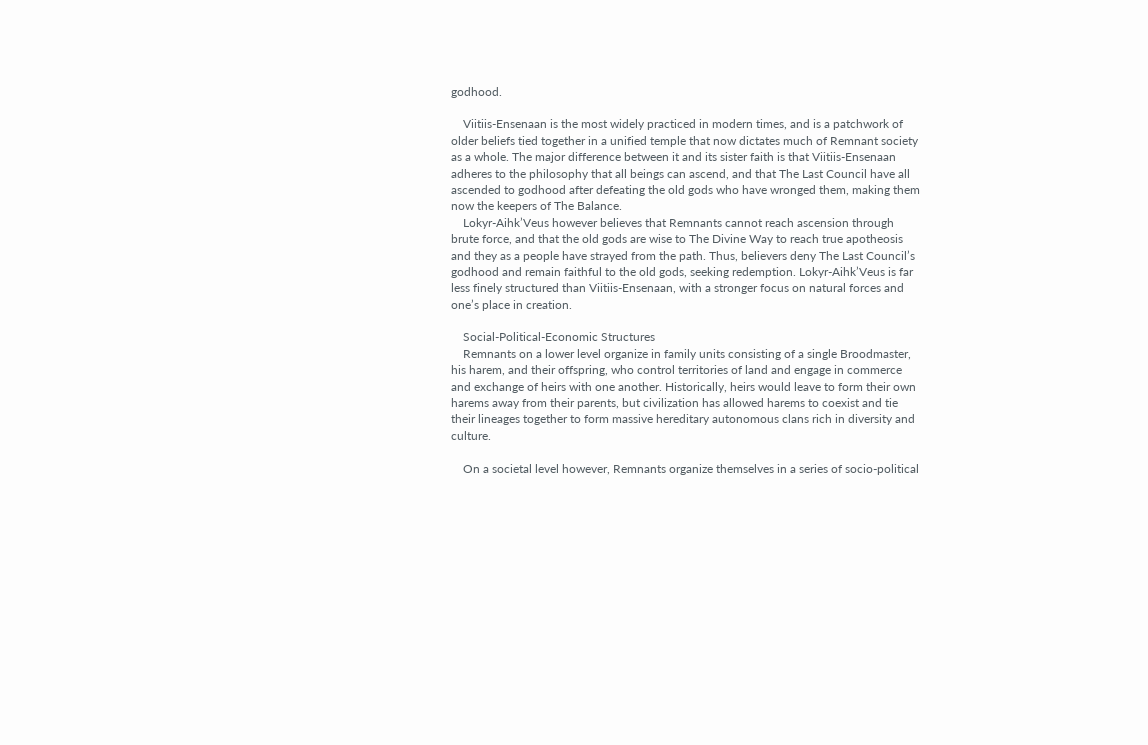godhood.

    Viitiis-Ensenaan is the most widely practiced in modern times, and is a patchwork of older beliefs tied together in a unified temple that now dictates much of Remnant society as a whole. The major difference between it and its sister faith is that Viitiis-Ensenaan adheres to the philosophy that all beings can ascend, and that The Last Council have all ascended to godhood after defeating the old gods who have wronged them, making them now the keepers of The Balance.
    Lokyr-Aihk’Veus however believes that Remnants cannot reach ascension through brute force, and that the old gods are wise to The Divine Way to reach true apotheosis and they as a people have strayed from the path. Thus, believers deny The Last Council’s godhood and remain faithful to the old gods, seeking redemption. Lokyr-Aihk’Veus is far less finely structured than Viitiis-Ensenaan, with a stronger focus on natural forces and one’s place in creation.

    Social-Political-Economic Structures
    Remnants on a lower level organize in family units consisting of a single Broodmaster, his harem, and their offspring, who control territories of land and engage in commerce and exchange of heirs with one another. Historically, heirs would leave to form their own harems away from their parents, but civilization has allowed harems to coexist and tie their lineages together to form massive hereditary autonomous clans rich in diversity and culture.

    On a societal level however, Remnants organize themselves in a series of socio-political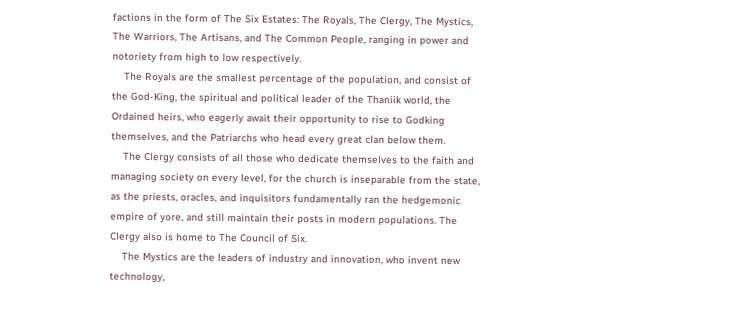factions in the form of The Six Estates: The Royals, The Clergy, The Mystics, The Warriors, The Artisans, and The Common People, ranging in power and notoriety from high to low respectively.
    The Royals are the smallest percentage of the population, and consist of the God-King, the spiritual and political leader of the Thaniik world, the Ordained heirs, who eagerly await their opportunity to rise to Godking themselves, and the Patriarchs who head every great clan below them.
    The Clergy consists of all those who dedicate themselves to the faith and managing society on every level, for the church is inseparable from the state, as the priests, oracles, and inquisitors fundamentally ran the hedgemonic empire of yore, and still maintain their posts in modern populations. The Clergy also is home to The Council of Six.
    The Mystics are the leaders of industry and innovation, who invent new technology,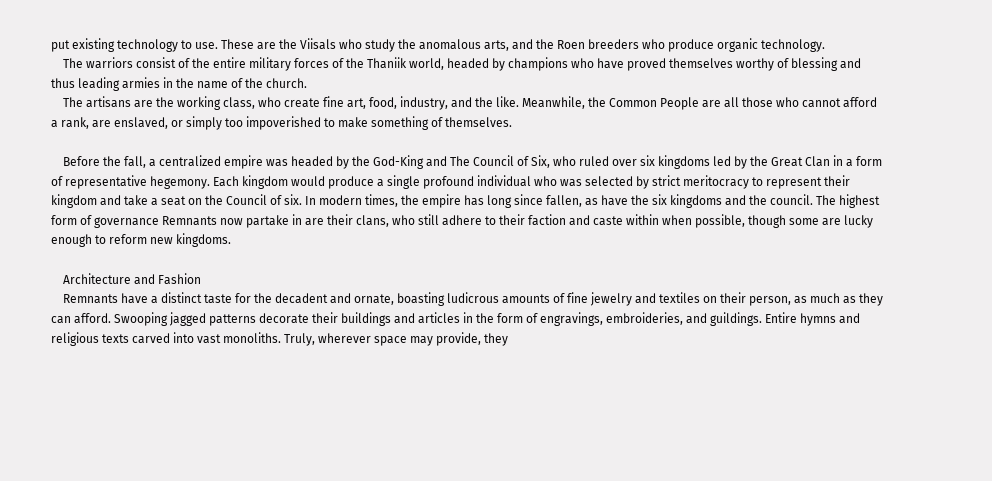put existing technology to use. These are the Viisals who study the anomalous arts, and the Roen breeders who produce organic technology.
    The warriors consist of the entire military forces of the Thaniik world, headed by champions who have proved themselves worthy of blessing and thus leading armies in the name of the church.
    The artisans are the working class, who create fine art, food, industry, and the like. Meanwhile, the Common People are all those who cannot afford a rank, are enslaved, or simply too impoverished to make something of themselves.

    Before the fall, a centralized empire was headed by the God-King and The Council of Six, who ruled over six kingdoms led by the Great Clan in a form of representative hegemony. Each kingdom would produce a single profound individual who was selected by strict meritocracy to represent their kingdom and take a seat on the Council of six. In modern times, the empire has long since fallen, as have the six kingdoms and the council. The highest form of governance Remnants now partake in are their clans, who still adhere to their faction and caste within when possible, though some are lucky enough to reform new kingdoms.

    Architecture and Fashion
    Remnants have a distinct taste for the decadent and ornate, boasting ludicrous amounts of fine jewelry and textiles on their person, as much as they can afford. Swooping jagged patterns decorate their buildings and articles in the form of engravings, embroideries, and guildings. Entire hymns and religious texts carved into vast monoliths. Truly, wherever space may provide, they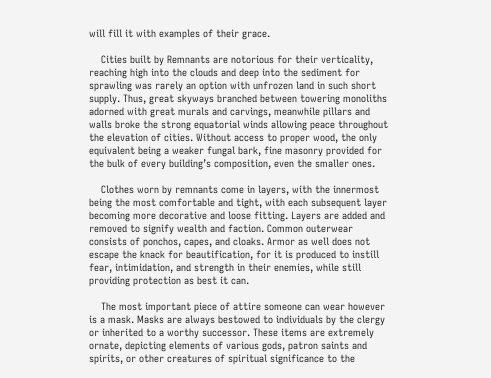will fill it with examples of their grace.

    Cities built by Remnants are notorious for their verticality, reaching high into the clouds and deep into the sediment for sprawling was rarely an option with unfrozen land in such short supply. Thus, great skyways branched between towering monoliths adorned with great murals and carvings, meanwhile pillars and walls broke the strong equatorial winds allowing peace throughout the elevation of cities. Without access to proper wood, the only equivalent being a weaker fungal bark, fine masonry provided for the bulk of every building’s composition, even the smaller ones.

    Clothes worn by remnants come in layers, with the innermost being the most comfortable and tight, with each subsequent layer becoming more decorative and loose fitting. Layers are added and removed to signify wealth and faction. Common outerwear consists of ponchos, capes, and cloaks. Armor as well does not escape the knack for beautification, for it is produced to instill fear, intimidation, and strength in their enemies, while still providing protection as best it can.

    The most important piece of attire someone can wear however is a mask. Masks are always bestowed to individuals by the clergy or inherited to a worthy successor. These items are extremely ornate, depicting elements of various gods, patron saints and spirits, or other creatures of spiritual significance to the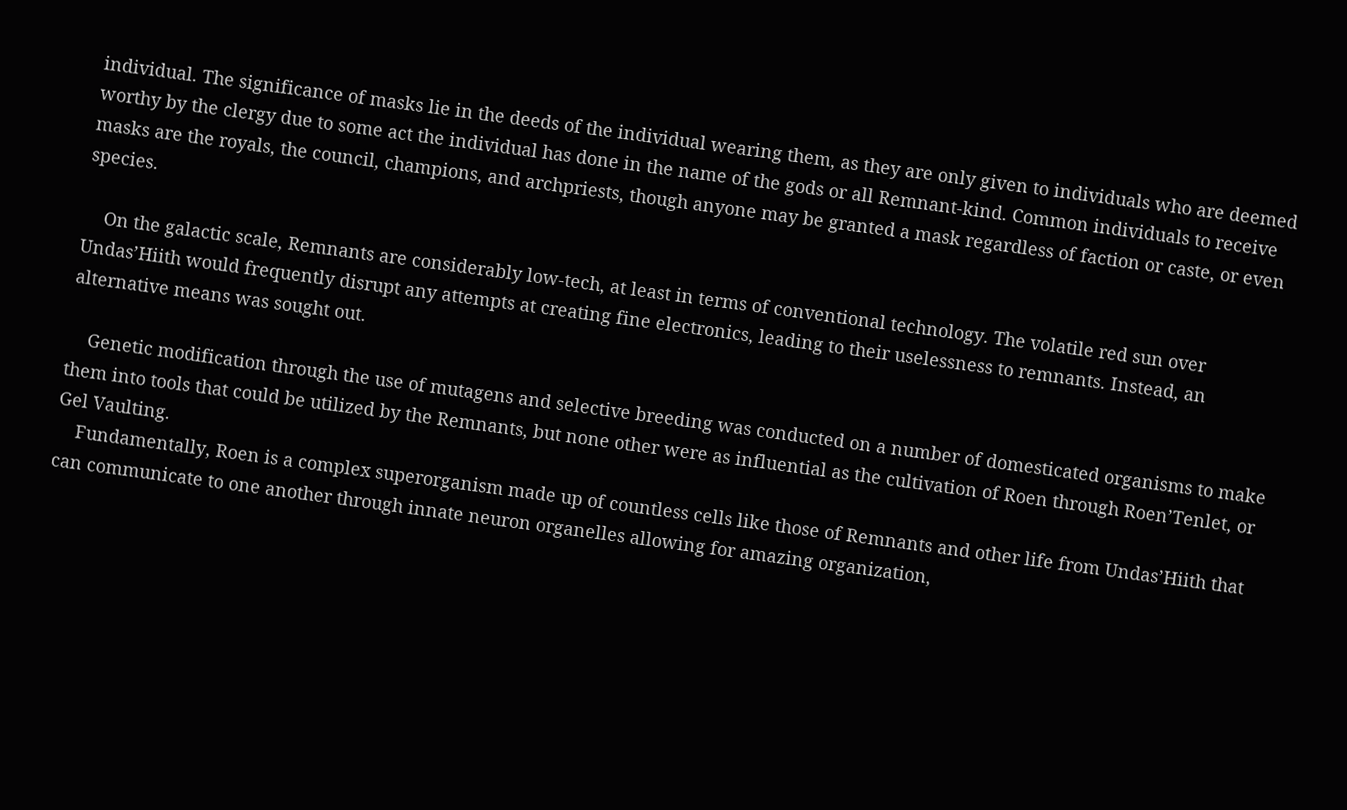individual. The significance of masks lie in the deeds of the individual wearing them, as they are only given to individuals who are deemed worthy by the clergy due to some act the individual has done in the name of the gods or all Remnant-kind. Common individuals to receive masks are the royals, the council, champions, and archpriests, though anyone may be granted a mask regardless of faction or caste, or even species.

    On the galactic scale, Remnants are considerably low-tech, at least in terms of conventional technology. The volatile red sun over Undas’Hiith would frequently disrupt any attempts at creating fine electronics, leading to their uselessness to remnants. Instead, an alternative means was sought out.

    Genetic modification through the use of mutagens and selective breeding was conducted on a number of domesticated organisms to make them into tools that could be utilized by the Remnants, but none other were as influential as the cultivation of Roen through Roen’Tenlet, or Gel Vaulting.
    Fundamentally, Roen is a complex superorganism made up of countless cells like those of Remnants and other life from Undas’Hiith that can communicate to one another through innate neuron organelles allowing for amazing organization,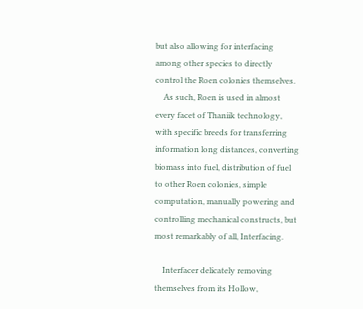but also allowing for interfacing among other species to directly control the Roen colonies themselves.
    As such, Roen is used in almost every facet of Thaniik technology, with specific breeds for transferring information long distances, converting biomass into fuel, distribution of fuel to other Roen colonies, simple computation, manually powering and controlling mechanical constructs, but most remarkably of all, Interfacing.

    Interfacer delicately removing themselves from its Hollow,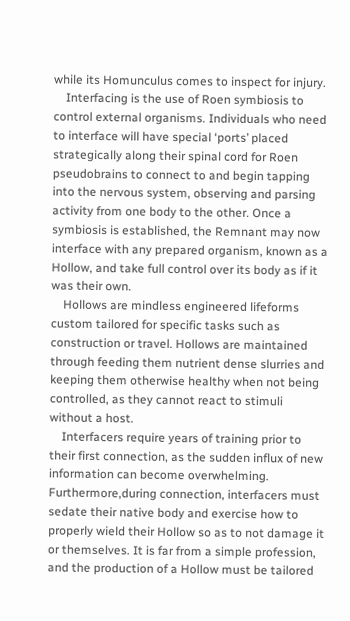while its Homunculus comes to inspect for injury.
    Interfacing is the use of Roen symbiosis to control external organisms. Individuals who need to interface will have special ‘ports’ placed strategically along their spinal cord for Roen pseudobrains to connect to and begin tapping into the nervous system, observing and parsing activity from one body to the other. Once a symbiosis is established, the Remnant may now interface with any prepared organism, known as a Hollow, and take full control over its body as if it was their own.
    Hollows are mindless engineered lifeforms custom tailored for specific tasks such as construction or travel. Hollows are maintained through feeding them nutrient dense slurries and keeping them otherwise healthy when not being controlled, as they cannot react to stimuli without a host.
    Interfacers require years of training prior to their first connection, as the sudden influx of new information can become overwhelming. Furthermore,during connection, interfacers must sedate their native body and exercise how to properly wield their Hollow so as to not damage it or themselves. It is far from a simple profession, and the production of a Hollow must be tailored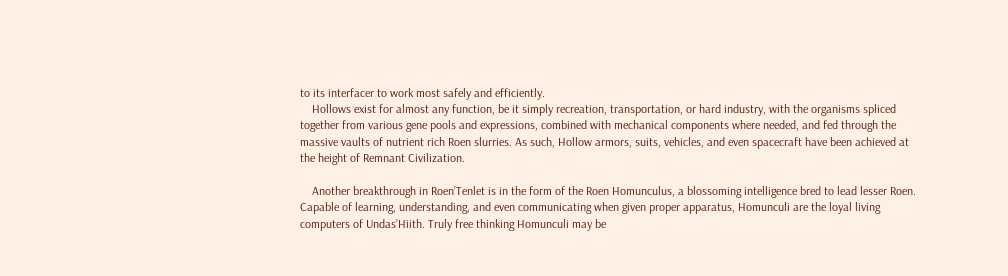to its interfacer to work most safely and efficiently.
    Hollows exist for almost any function, be it simply recreation, transportation, or hard industry, with the organisms spliced together from various gene pools and expressions, combined with mechanical components where needed, and fed through the massive vaults of nutrient rich Roen slurries. As such, Hollow armors, suits, vehicles, and even spacecraft have been achieved at the height of Remnant Civilization.

    Another breakthrough in Roen’Tenlet is in the form of the Roen Homunculus, a blossoming intelligence bred to lead lesser Roen. Capable of learning, understanding, and even communicating when given proper apparatus, Homunculi are the loyal living computers of Undas’Hiith. Truly free thinking Homunculi may be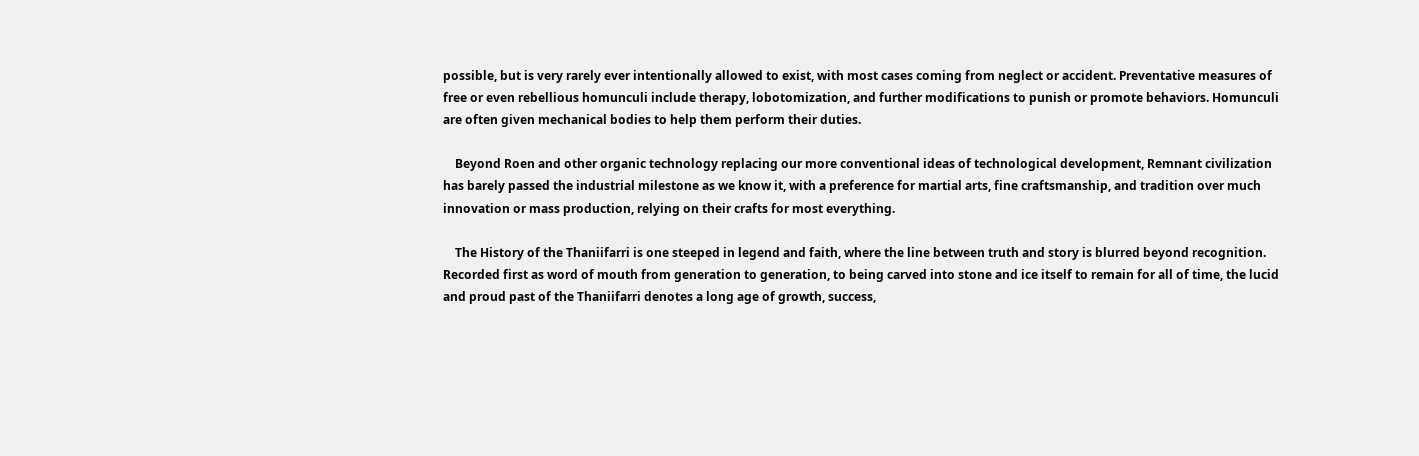possible, but is very rarely ever intentionally allowed to exist, with most cases coming from neglect or accident. Preventative measures of free or even rebellious homunculi include therapy, lobotomization, and further modifications to punish or promote behaviors. Homunculi are often given mechanical bodies to help them perform their duties.

    Beyond Roen and other organic technology replacing our more conventional ideas of technological development, Remnant civilization has barely passed the industrial milestone as we know it, with a preference for martial arts, fine craftsmanship, and tradition over much innovation or mass production, relying on their crafts for most everything.

    The History of the Thaniifarri is one steeped in legend and faith, where the line between truth and story is blurred beyond recognition. Recorded first as word of mouth from generation to generation, to being carved into stone and ice itself to remain for all of time, the lucid and proud past of the Thaniifarri denotes a long age of growth, success,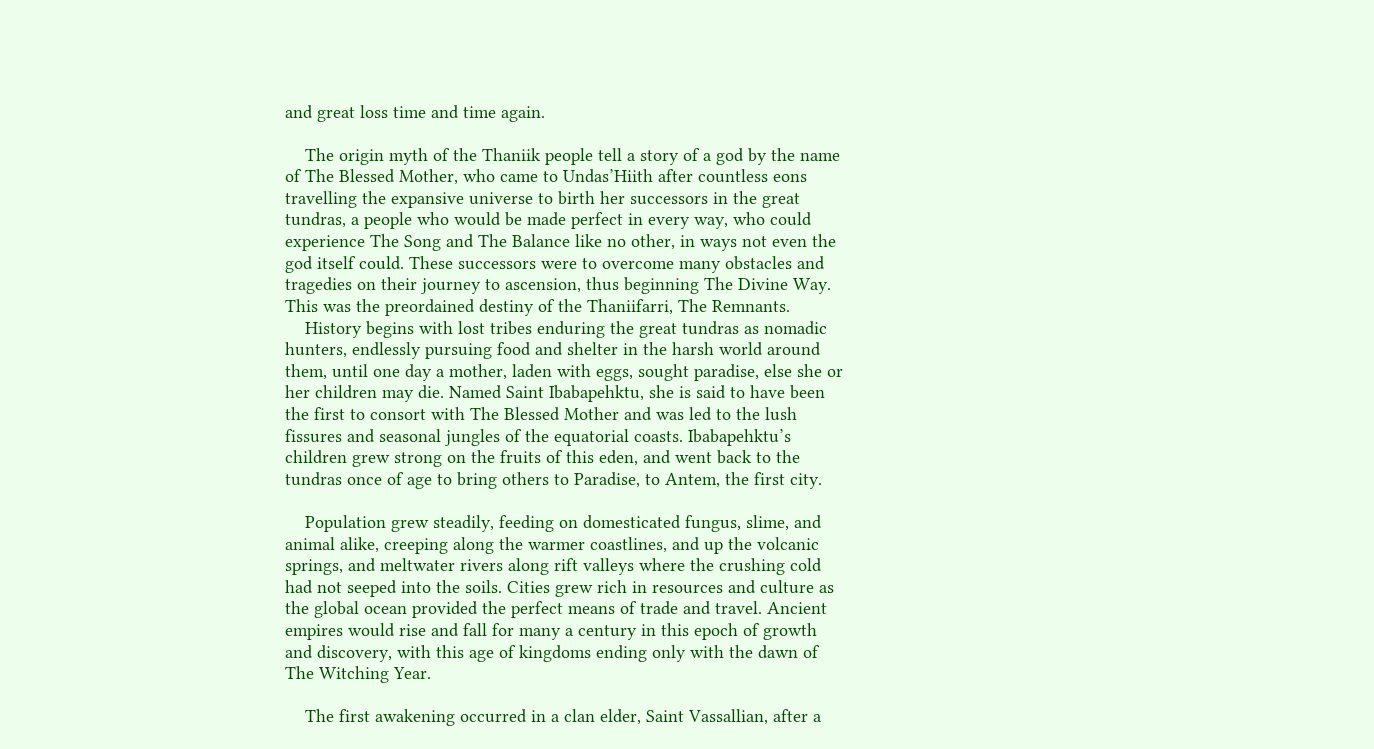and great loss time and time again.

    The origin myth of the Thaniik people tell a story of a god by the name of The Blessed Mother, who came to Undas’Hiith after countless eons travelling the expansive universe to birth her successors in the great tundras, a people who would be made perfect in every way, who could experience The Song and The Balance like no other, in ways not even the god itself could. These successors were to overcome many obstacles and tragedies on their journey to ascension, thus beginning The Divine Way. This was the preordained destiny of the Thaniifarri, The Remnants.
    History begins with lost tribes enduring the great tundras as nomadic hunters, endlessly pursuing food and shelter in the harsh world around them, until one day a mother, laden with eggs, sought paradise, else she or her children may die. Named Saint Ibabapehktu, she is said to have been the first to consort with The Blessed Mother and was led to the lush fissures and seasonal jungles of the equatorial coasts. Ibabapehktu’s children grew strong on the fruits of this eden, and went back to the tundras once of age to bring others to Paradise, to Antem, the first city.

    Population grew steadily, feeding on domesticated fungus, slime, and animal alike, creeping along the warmer coastlines, and up the volcanic springs, and meltwater rivers along rift valleys where the crushing cold had not seeped into the soils. Cities grew rich in resources and culture as the global ocean provided the perfect means of trade and travel. Ancient empires would rise and fall for many a century in this epoch of growth and discovery, with this age of kingdoms ending only with the dawn of The Witching Year.

    The first awakening occurred in a clan elder, Saint Vassallian, after a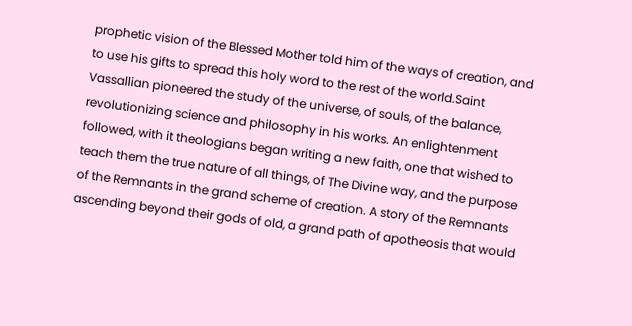prophetic vision of the Blessed Mother told him of the ways of creation, and to use his gifts to spread this holy word to the rest of the world.Saint Vassallian pioneered the study of the universe, of souls, of the balance, revolutionizing science and philosophy in his works. An enlightenment followed, with it theologians began writing a new faith, one that wished to teach them the true nature of all things, of The Divine way, and the purpose of the Remnants in the grand scheme of creation. A story of the Remnants ascending beyond their gods of old, a grand path of apotheosis that would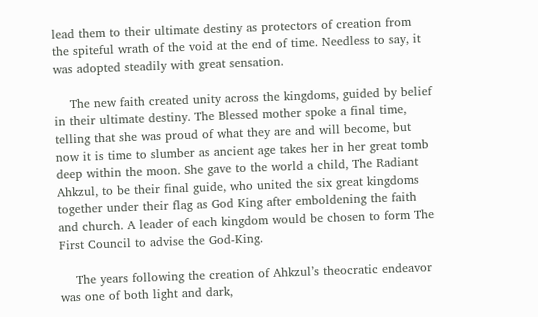lead them to their ultimate destiny as protectors of creation from the spiteful wrath of the void at the end of time. Needless to say, it was adopted steadily with great sensation.

    The new faith created unity across the kingdoms, guided by belief in their ultimate destiny. The Blessed mother spoke a final time, telling that she was proud of what they are and will become, but now it is time to slumber as ancient age takes her in her great tomb deep within the moon. She gave to the world a child, The Radiant Ahkzul, to be their final guide, who united the six great kingdoms together under their flag as God King after emboldening the faith and church. A leader of each kingdom would be chosen to form The First Council to advise the God-King.

    The years following the creation of Ahkzul’s theocratic endeavor was one of both light and dark,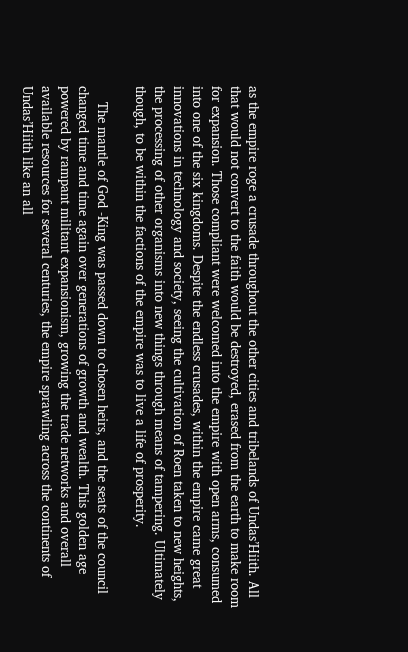as the empire roge a crusade throughout the other cities and tribelands of Undas’Hiith. All that would not convert to the faith would be destroyed, erased from the earth to make room for expansion. Those compliant were welcomed into the empire with open arms, consumed into one of the six kingdoms. Despite the endless crusades, within the empire came great innovations in technology and society, seeing the cultivation of Roen taken to new heights, the processing of other organisms into new things through means of tampering. Ultimately though, to be within the factions of the empire was to live a life of prosperity.

    The mantle of God -King was passed down to chosen heirs, and the seats of the council changed time and time again over generations of growth and wealth. This golden age powered by rampant militant expansionism, growing the trade networks and overall available resources for several centuries, the empire sprawling across the continents of Undas’Hiith like an all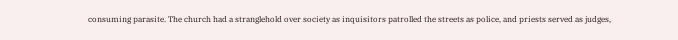consuming parasite. The church had a stranglehold over society as inquisitors patrolled the streets as police, and priests served as judges,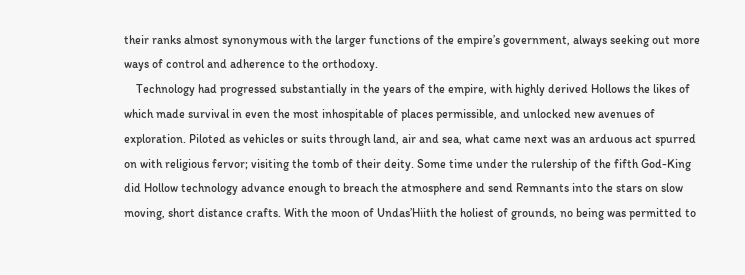their ranks almost synonymous with the larger functions of the empire’s government, always seeking out more ways of control and adherence to the orthodoxy.
    Technology had progressed substantially in the years of the empire, with highly derived Hollows the likes of which made survival in even the most inhospitable of places permissible, and unlocked new avenues of exploration. Piloted as vehicles or suits through land, air and sea, what came next was an arduous act spurred on with religious fervor; visiting the tomb of their deity. Some time under the rulership of the fifth God-King did Hollow technology advance enough to breach the atmosphere and send Remnants into the stars on slow moving, short distance crafts. With the moon of Undas’Hiith the holiest of grounds, no being was permitted to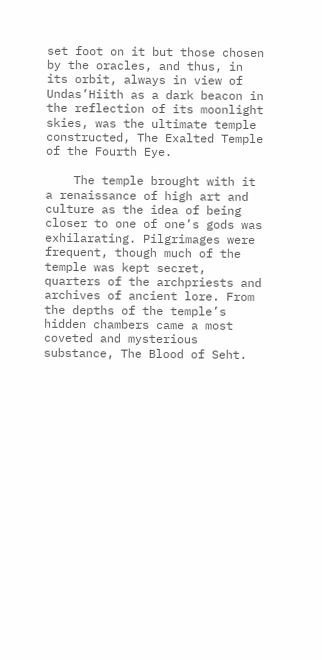set foot on it but those chosen by the oracles, and thus, in its orbit, always in view of Undas’Hiith as a dark beacon in the reflection of its moonlight skies, was the ultimate temple constructed, The Exalted Temple of the Fourth Eye.

    The temple brought with it a renaissance of high art and culture as the idea of being closer to one of one’s gods was exhilarating. Pilgrimages were frequent, though much of the temple was kept secret, quarters of the archpriests and archives of ancient lore. From the depths of the temple’s hidden chambers came a most coveted and mysterious substance, The Blood of Seht.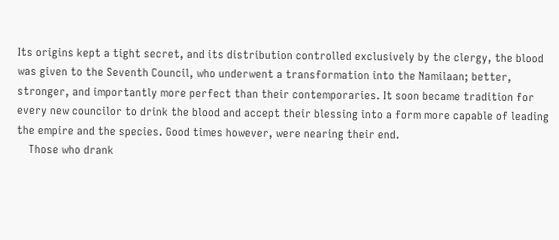Its origins kept a tight secret, and its distribution controlled exclusively by the clergy, the blood was given to the Seventh Council, who underwent a transformation into the Namilaan; better, stronger, and importantly more perfect than their contemporaries. It soon became tradition for every new councilor to drink the blood and accept their blessing into a form more capable of leading the empire and the species. Good times however, were nearing their end.
    Those who drank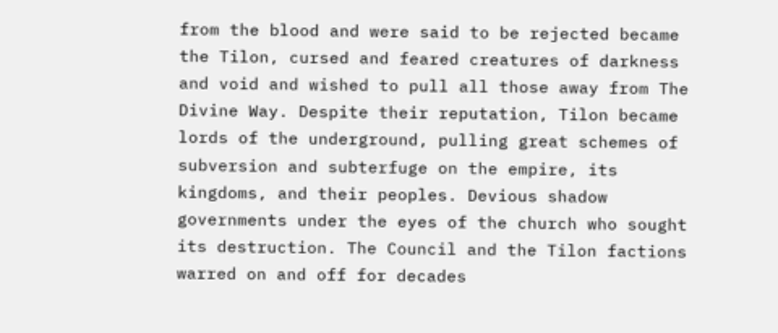from the blood and were said to be rejected became the Tilon, cursed and feared creatures of darkness and void and wished to pull all those away from The Divine Way. Despite their reputation, Tilon became lords of the underground, pulling great schemes of subversion and subterfuge on the empire, its kingdoms, and their peoples. Devious shadow governments under the eyes of the church who sought its destruction. The Council and the Tilon factions warred on and off for decades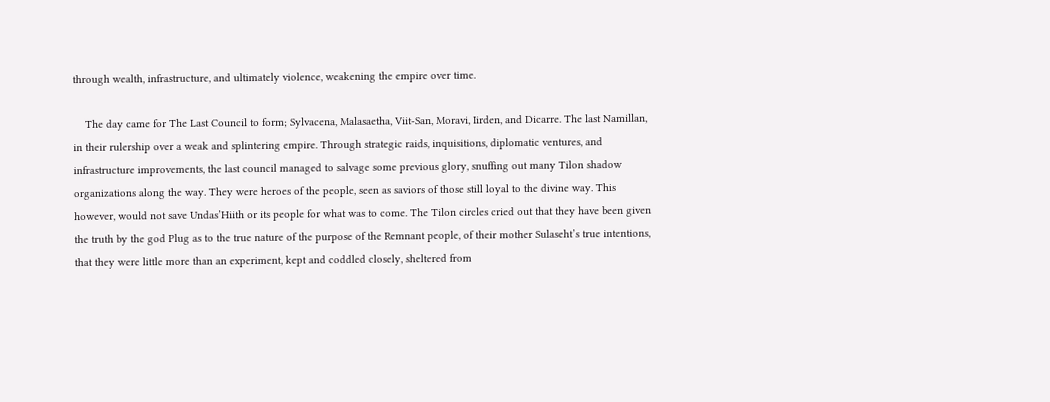through wealth, infrastructure, and ultimately violence, weakening the empire over time.

    The day came for The Last Council to form; Sylvacena, Malasaetha, Viit-San, Moravi, Iirden, and Dicarre. The last Namillan, in their rulership over a weak and splintering empire. Through strategic raids, inquisitions, diplomatic ventures, and infrastructure improvements, the last council managed to salvage some previous glory, snuffing out many Tilon shadow organizations along the way. They were heroes of the people, seen as saviors of those still loyal to the divine way. This however, would not save Undas’Hiith or its people for what was to come. The Tilon circles cried out that they have been given the truth by the god Plug as to the true nature of the purpose of the Remnant people, of their mother Sulaseht’s true intentions, that they were little more than an experiment, kept and coddled closely, sheltered from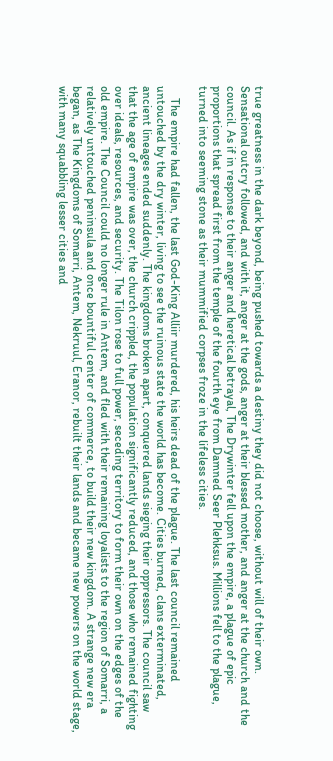true greatness in the dark beyond, being pushed towards a destiny they did not choose, without will of their own. Sensational outcry followed, and with it, anger at the gods, anger at their blessed mother, and anger at the church and the council. As if in response to their anger and heretical betrayal, The Drywinter fell upon the empire, a plague of epic proportions that spread first from the temple of the fourth eye from Damned Seer Plehksus. Millions fell to the plague, turned into seeming stone as their mummified corpses froze in the lifeless cities.

    The empire had fallen, the last God-King Alliir murdered, his heirs dead of the plague. The last council remained untouched by the dry winter, living to see the ruinous state the world has become. Cities burned, clans exterminated, ancient lineages ended suddenly. The kingdoms broken apart, conquered lands sieging their oppressors. The council saw that the age of empire was over, the church crippled, the population significantly reduced, and those who remained fighting over ideals, resources, and security. The Tilon rose to full power, seceding territory to form their own on the edges of the old empire. The Council could no longer rule in Antem, and fled with their remaining loyalists to the region of Somarri, a relatively untouched peninsula and once bountiful center of commerce, to build their new kingdom. A strange new era began, as The Kingdoms of Somarri, Antem, Nekruul, Eranor, rebuilt their lands and became new powers on the world stage, with many squabbling lesser cities and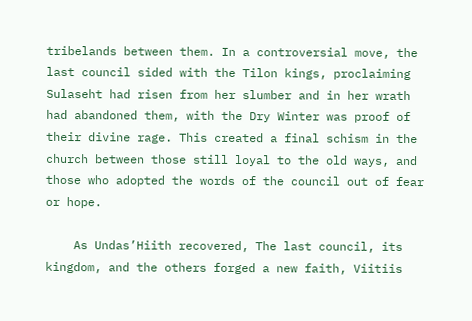tribelands between them. In a controversial move, the last council sided with the Tilon kings, proclaiming Sulaseht had risen from her slumber and in her wrath had abandoned them, with the Dry Winter was proof of their divine rage. This created a final schism in the church between those still loyal to the old ways, and those who adopted the words of the council out of fear or hope.

    As Undas’Hiith recovered, The last council, its kingdom, and the others forged a new faith, Viitiis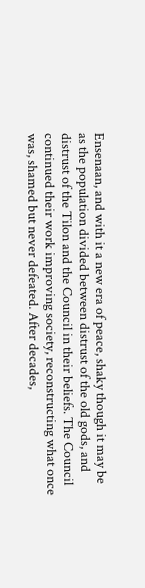Ensenaan, and with it a new era of peace, shaky though it may be as the population divided between distrust of the old gods, and distrust of the Tilon and the Council in their beliefs. The Council continued their work improving society, reconstructing what once was, shamed but never defeated. After decades,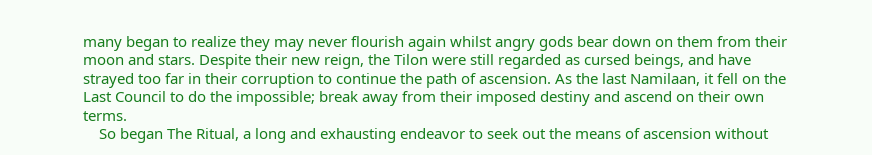many began to realize they may never flourish again whilst angry gods bear down on them from their moon and stars. Despite their new reign, the Tilon were still regarded as cursed beings, and have strayed too far in their corruption to continue the path of ascension. As the last Namilaan, it fell on the Last Council to do the impossible; break away from their imposed destiny and ascend on their own terms.
    So began The Ritual, a long and exhausting endeavor to seek out the means of ascension without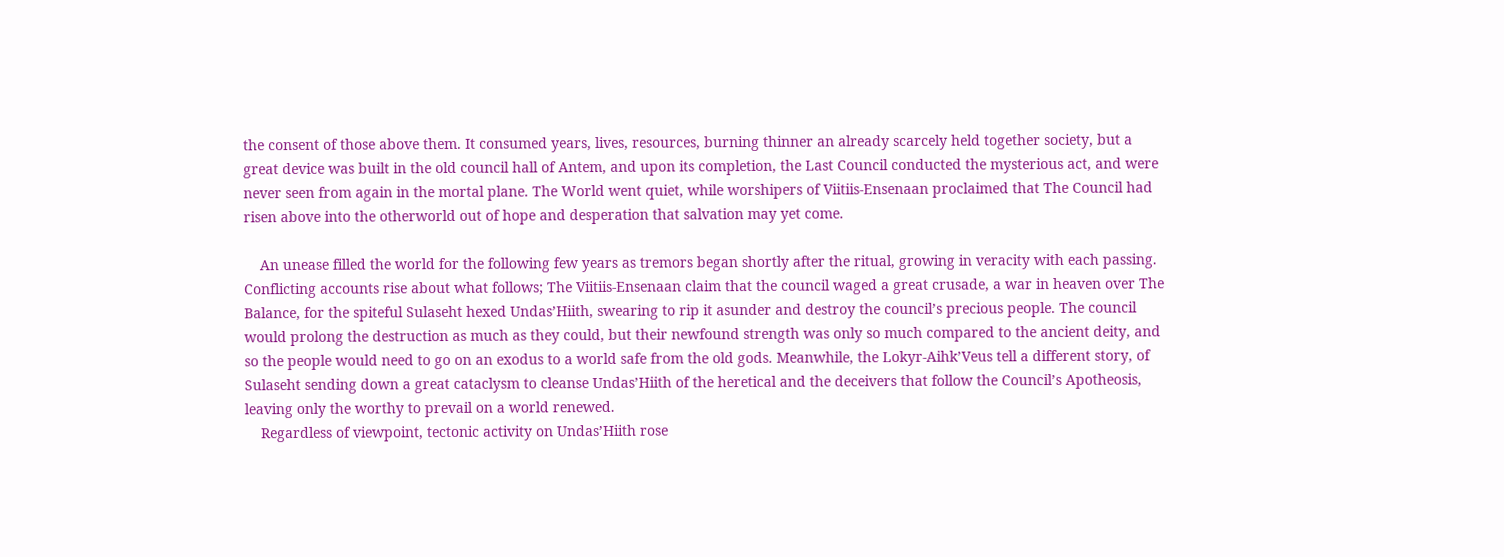the consent of those above them. It consumed years, lives, resources, burning thinner an already scarcely held together society, but a great device was built in the old council hall of Antem, and upon its completion, the Last Council conducted the mysterious act, and were never seen from again in the mortal plane. The World went quiet, while worshipers of Viitiis-Ensenaan proclaimed that The Council had risen above into the otherworld out of hope and desperation that salvation may yet come.

    An unease filled the world for the following few years as tremors began shortly after the ritual, growing in veracity with each passing. Conflicting accounts rise about what follows; The Viitiis-Ensenaan claim that the council waged a great crusade, a war in heaven over The Balance, for the spiteful Sulaseht hexed Undas’Hiith, swearing to rip it asunder and destroy the council’s precious people. The council would prolong the destruction as much as they could, but their newfound strength was only so much compared to the ancient deity, and so the people would need to go on an exodus to a world safe from the old gods. Meanwhile, the Lokyr-Aihk’Veus tell a different story, of Sulaseht sending down a great cataclysm to cleanse Undas’Hiith of the heretical and the deceivers that follow the Council’s Apotheosis, leaving only the worthy to prevail on a world renewed.
    Regardless of viewpoint, tectonic activity on Undas’Hiith rose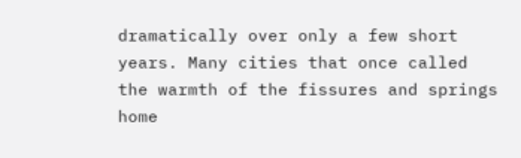dramatically over only a few short years. Many cities that once called the warmth of the fissures and springs home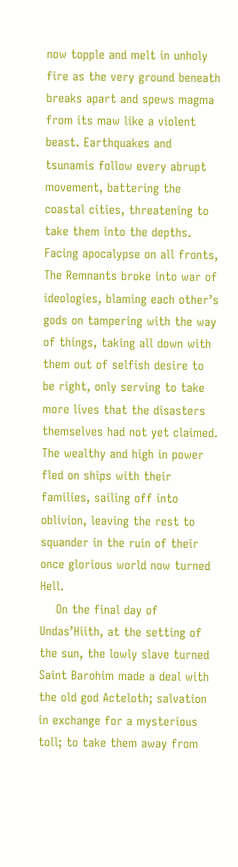now topple and melt in unholy fire as the very ground beneath breaks apart and spews magma from its maw like a violent beast. Earthquakes and tsunamis follow every abrupt movement, battering the coastal cities, threatening to take them into the depths. Facing apocalypse on all fronts, The Remnants broke into war of ideologies, blaming each other’s gods on tampering with the way of things, taking all down with them out of selfish desire to be right, only serving to take more lives that the disasters themselves had not yet claimed. The wealthy and high in power fled on ships with their families, sailing off into oblivion, leaving the rest to squander in the ruin of their once glorious world now turned Hell.
    On the final day of Undas’Hiith, at the setting of the sun, the lowly slave turned Saint Barohim made a deal with the old god Acteloth; salvation in exchange for a mysterious toll; to take them away from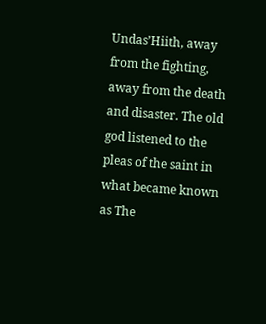Undas’Hiith, away from the fighting, away from the death and disaster. The old god listened to the pleas of the saint in what became known as The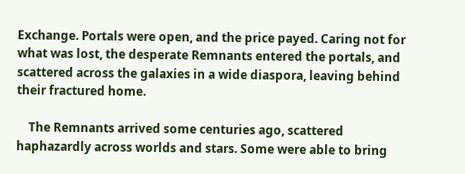Exchange. Portals were open, and the price payed. Caring not for what was lost, the desperate Remnants entered the portals, and scattered across the galaxies in a wide diaspora, leaving behind their fractured home.

    The Remnants arrived some centuries ago, scattered haphazardly across worlds and stars. Some were able to bring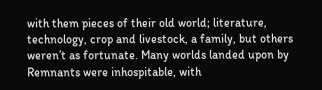with them pieces of their old world; literature, technology, crop and livestock, a family, but others weren’t as fortunate. Many worlds landed upon by Remnants were inhospitable, with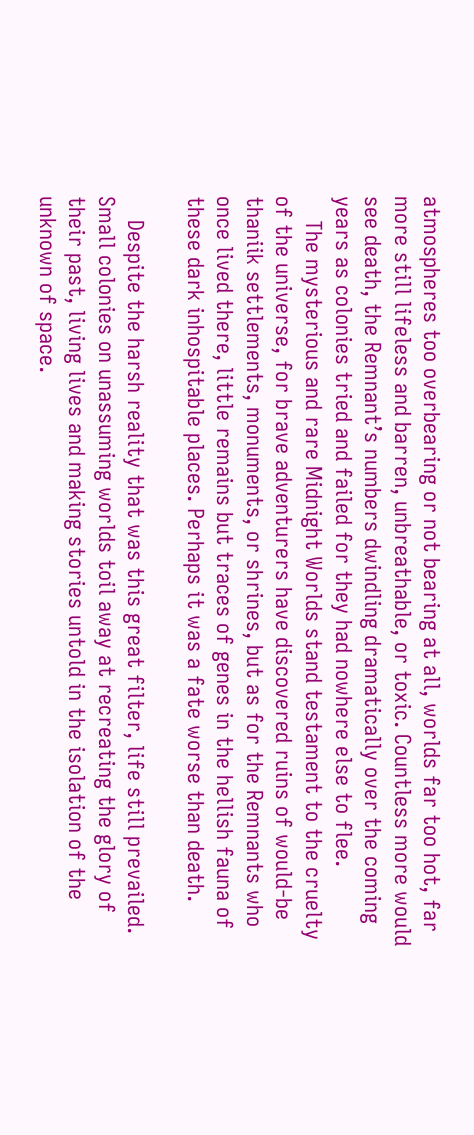atmospheres too overbearing or not bearing at all, worlds far too hot, far more still lifeless and barren, unbreathable, or toxic. Countless more would see death, the Remnant’s numbers dwindling dramatically over the coming years as colonies tried and failed for they had nowhere else to flee.
    The mysterious and rare Midnight Worlds stand testament to the cruelty of the universe, for brave adventurers have discovered ruins of would-be thaniik settlements, monuments, or shrines, but as for the Remnants who once lived there, little remains but traces of genes in the hellish fauna of these dark inhospitable places. Perhaps it was a fate worse than death.

    Despite the harsh reality that was this great filter, life still prevailed. Small colonies on unassuming worlds toil away at recreating the glory of their past, living lives and making stories untold in the isolation of the unknown of space.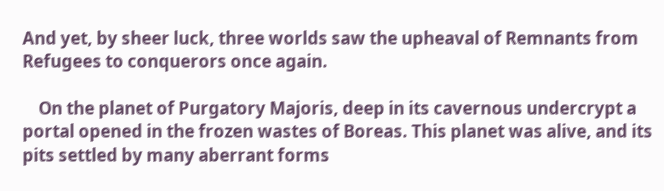And yet, by sheer luck, three worlds saw the upheaval of Remnants from Refugees to conquerors once again.

    On the planet of Purgatory Majoris, deep in its cavernous undercrypt a portal opened in the frozen wastes of Boreas. This planet was alive, and its pits settled by many aberrant forms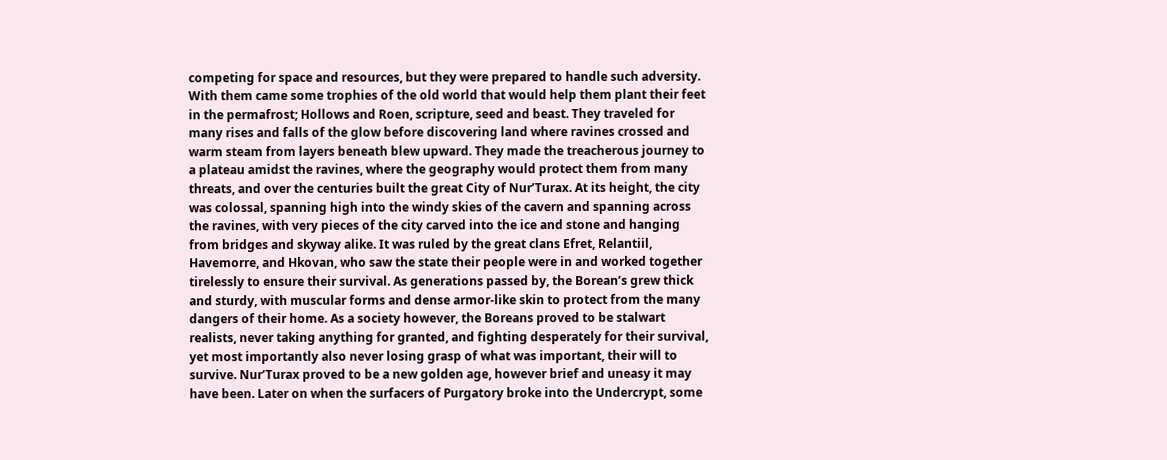competing for space and resources, but they were prepared to handle such adversity. With them came some trophies of the old world that would help them plant their feet in the permafrost; Hollows and Roen, scripture, seed and beast. They traveled for many rises and falls of the glow before discovering land where ravines crossed and warm steam from layers beneath blew upward. They made the treacherous journey to a plateau amidst the ravines, where the geography would protect them from many threats, and over the centuries built the great City of Nur’Turax. At its height, the city was colossal, spanning high into the windy skies of the cavern and spanning across the ravines, with very pieces of the city carved into the ice and stone and hanging from bridges and skyway alike. It was ruled by the great clans Efret, Relantiil, Havemorre, and Hkovan, who saw the state their people were in and worked together tirelessly to ensure their survival. As generations passed by, the Borean’s grew thick and sturdy, with muscular forms and dense armor-like skin to protect from the many dangers of their home. As a society however, the Boreans proved to be stalwart realists, never taking anything for granted, and fighting desperately for their survival, yet most importantly also never losing grasp of what was important, their will to survive. Nur’Turax proved to be a new golden age, however brief and uneasy it may have been. Later on when the surfacers of Purgatory broke into the Undercrypt, some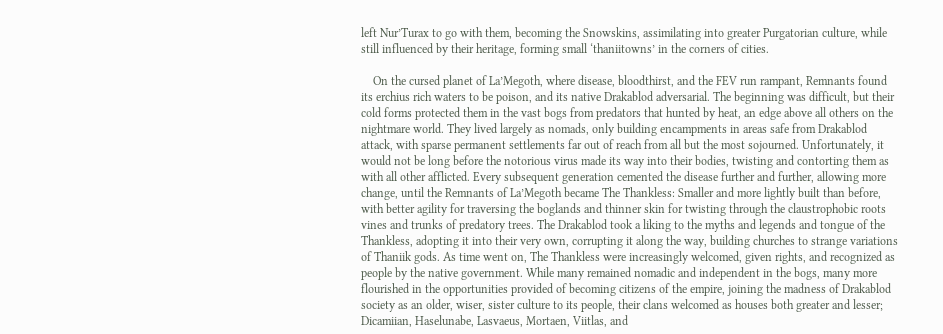left Nur’Turax to go with them, becoming the Snowskins, assimilating into greater Purgatorian culture, while still influenced by their heritage, forming small ‘thaniitowns’ in the corners of cities.

    On the cursed planet of La’Megoth, where disease, bloodthirst, and the FEV run rampant, Remnants found its erchius rich waters to be poison, and its native Drakablod adversarial. The beginning was difficult, but their cold forms protected them in the vast bogs from predators that hunted by heat, an edge above all others on the nightmare world. They lived largely as nomads, only building encampments in areas safe from Drakablod attack, with sparse permanent settlements far out of reach from all but the most sojourned. Unfortunately, it would not be long before the notorious virus made its way into their bodies, twisting and contorting them as with all other afflicted. Every subsequent generation cemented the disease further and further, allowing more change, until the Remnants of La’Megoth became The Thankless: Smaller and more lightly built than before, with better agility for traversing the boglands and thinner skin for twisting through the claustrophobic roots vines and trunks of predatory trees. The Drakablod took a liking to the myths and legends and tongue of the Thankless, adopting it into their very own, corrupting it along the way, building churches to strange variations of Thaniik gods. As time went on, The Thankless were increasingly welcomed, given rights, and recognized as people by the native government. While many remained nomadic and independent in the bogs, many more flourished in the opportunities provided of becoming citizens of the empire, joining the madness of Drakablod society as an older, wiser, sister culture to its people, their clans welcomed as houses both greater and lesser; Dicamiian, Haselunabe, Lasvaeus, Mortaen, Viitlas, and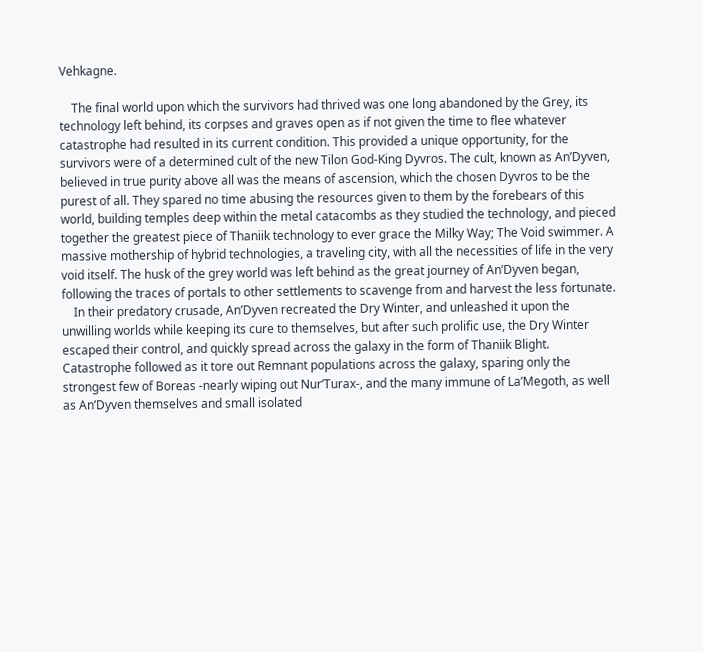Vehkagne.

    The final world upon which the survivors had thrived was one long abandoned by the Grey, its technology left behind, its corpses and graves open as if not given the time to flee whatever catastrophe had resulted in its current condition. This provided a unique opportunity, for the survivors were of a determined cult of the new Tilon God-King Dyvros. The cult, known as An’Dyven, believed in true purity above all was the means of ascension, which the chosen Dyvros to be the purest of all. They spared no time abusing the resources given to them by the forebears of this world, building temples deep within the metal catacombs as they studied the technology, and pieced together the greatest piece of Thaniik technology to ever grace the Milky Way; The Void swimmer. A massive mothership of hybrid technologies, a traveling city, with all the necessities of life in the very void itself. The husk of the grey world was left behind as the great journey of An’Dyven began, following the traces of portals to other settlements to scavenge from and harvest the less fortunate.
    In their predatory crusade, An’Dyven recreated the Dry Winter, and unleashed it upon the unwilling worlds while keeping its cure to themselves, but after such prolific use, the Dry Winter escaped their control, and quickly spread across the galaxy in the form of Thaniik Blight. Catastrophe followed as it tore out Remnant populations across the galaxy, sparing only the strongest few of Boreas -nearly wiping out Nur’Turax-, and the many immune of La’Megoth, as well as An’Dyven themselves and small isolated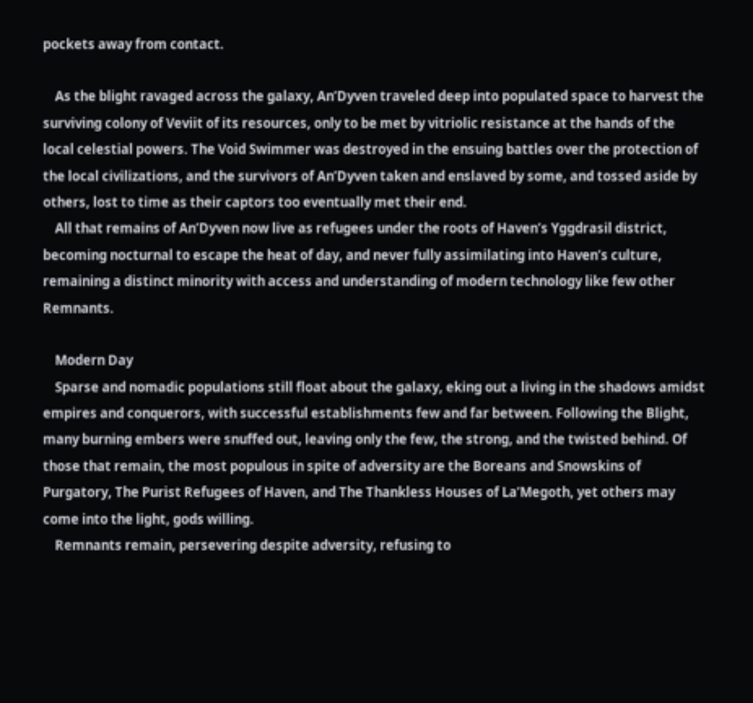pockets away from contact.

    As the blight ravaged across the galaxy, An’Dyven traveled deep into populated space to harvest the surviving colony of Veviit of its resources, only to be met by vitriolic resistance at the hands of the local celestial powers. The Void Swimmer was destroyed in the ensuing battles over the protection of the local civilizations, and the survivors of An’Dyven taken and enslaved by some, and tossed aside by others, lost to time as their captors too eventually met their end.
    All that remains of An’Dyven now live as refugees under the roots of Haven’s Yggdrasil district, becoming nocturnal to escape the heat of day, and never fully assimilating into Haven’s culture, remaining a distinct minority with access and understanding of modern technology like few other Remnants.

    Modern Day
    Sparse and nomadic populations still float about the galaxy, eking out a living in the shadows amidst empires and conquerors, with successful establishments few and far between. Following the Blight, many burning embers were snuffed out, leaving only the few, the strong, and the twisted behind. Of those that remain, the most populous in spite of adversity are the Boreans and Snowskins of Purgatory, The Purist Refugees of Haven, and The Thankless Houses of La’Megoth, yet others may come into the light, gods willing.
    Remnants remain, persevering despite adversity, refusing to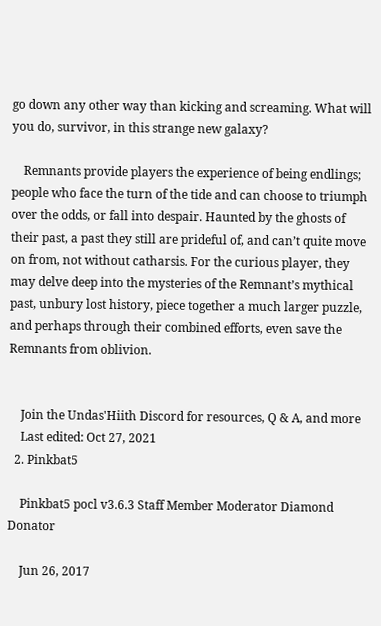go down any other way than kicking and screaming. What will you do, survivor, in this strange new galaxy?

    Remnants provide players the experience of being endlings; people who face the turn of the tide and can choose to triumph over the odds, or fall into despair. Haunted by the ghosts of their past, a past they still are prideful of, and can’t quite move on from, not without catharsis. For the curious player, they may delve deep into the mysteries of the Remnant’s mythical past, unbury lost history, piece together a much larger puzzle, and perhaps through their combined efforts, even save the Remnants from oblivion.


    Join the Undas'Hiith Discord for resources, Q & A, and more
    Last edited: Oct 27, 2021
  2. Pinkbat5

    Pinkbat5 pocl v3.6.3 Staff Member Moderator Diamond Donator

    Jun 26, 2017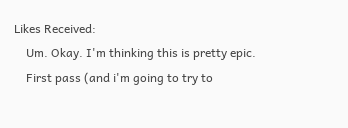Likes Received:
    Um. Okay. I'm thinking this is pretty epic.
    First pass (and i'm going to try to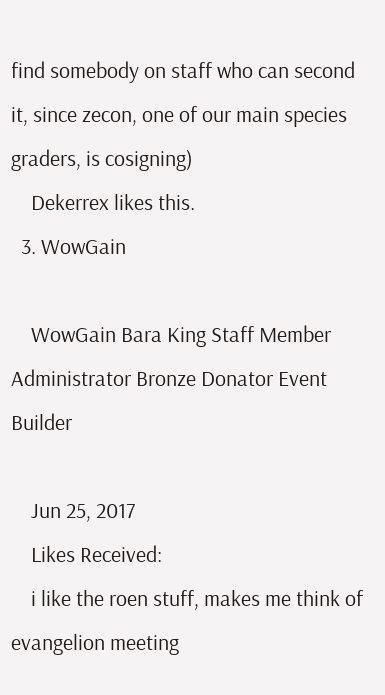find somebody on staff who can second it, since zecon, one of our main species graders, is cosigning)
    Dekerrex likes this.
  3. WowGain

    WowGain Bara King Staff Member Administrator Bronze Donator Event Builder

    Jun 25, 2017
    Likes Received:
    i like the roen stuff, makes me think of evangelion meeting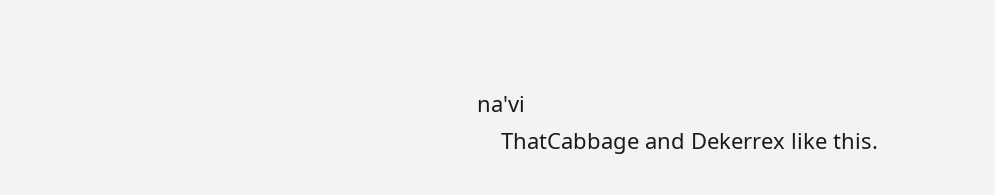na'vi
    ThatCabbage and Dekerrex like this.